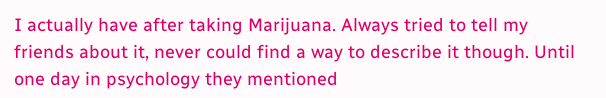I actually have after taking Marijuana. Always tried to tell my friends about it, never could find a way to describe it though. Until one day in psychology they mentioned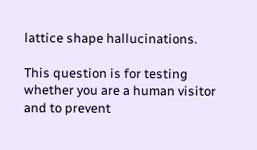lattice shape hallucinations.

This question is for testing whether you are a human visitor and to prevent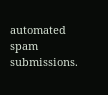automated spam submissions.